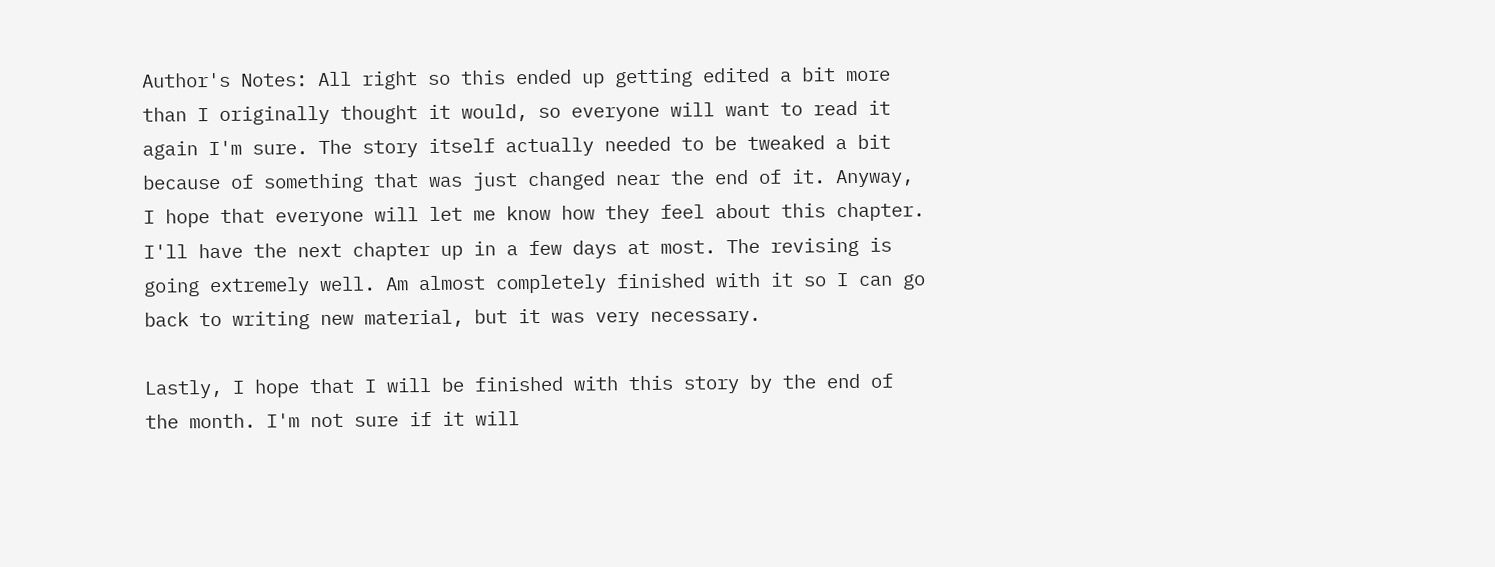Author's Notes: All right so this ended up getting edited a bit more than I originally thought it would, so everyone will want to read it again I'm sure. The story itself actually needed to be tweaked a bit because of something that was just changed near the end of it. Anyway, I hope that everyone will let me know how they feel about this chapter. I'll have the next chapter up in a few days at most. The revising is going extremely well. Am almost completely finished with it so I can go back to writing new material, but it was very necessary.

Lastly, I hope that I will be finished with this story by the end of the month. I'm not sure if it will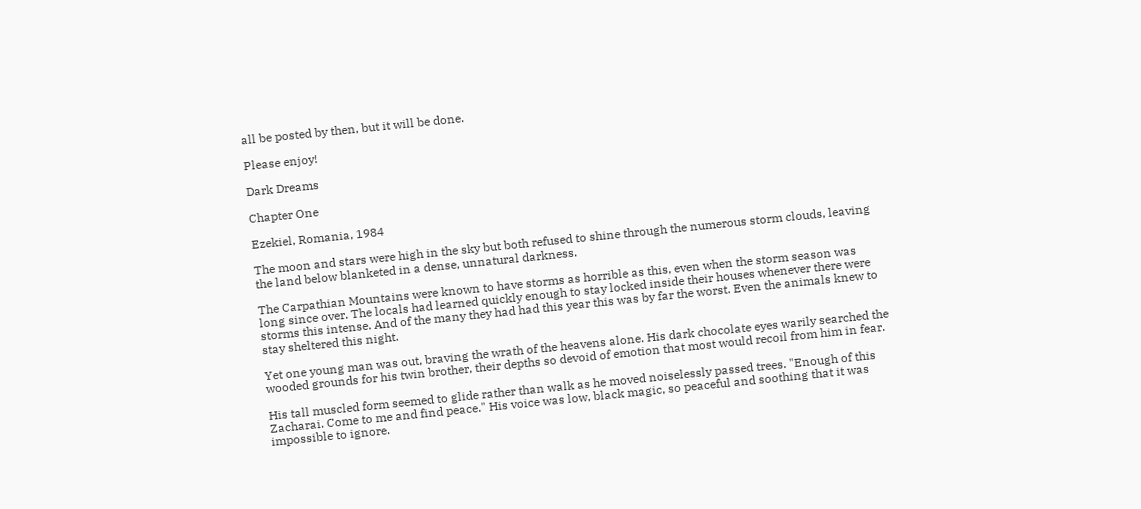all be posted by then, but it will be done.

Please enjoy!

Dark Dreams

Chapter One

Ezekiel, Romania, 1984

The moon and stars were high in the sky but both refused to shine through the numerous storm clouds, leaving the land below blanketed in a dense, unnatural darkness.

The Carpathian Mountains were known to have storms as horrible as this, even when the storm season was long since over. The locals had learned quickly enough to stay locked inside their houses whenever there were storms this intense. And of the many they had had this year this was by far the worst. Even the animals knew to stay sheltered this night.

Yet one young man was out, braving the wrath of the heavens alone. His dark chocolate eyes warily searched the wooded grounds for his twin brother, their depths so devoid of emotion that most would recoil from him in fear.

His tall muscled form seemed to glide rather than walk as he moved noiselessly passed trees. "Enough of this Zacharai. Come to me and find peace." His voice was low, black magic, so peaceful and soothing that it was impossible to ignore.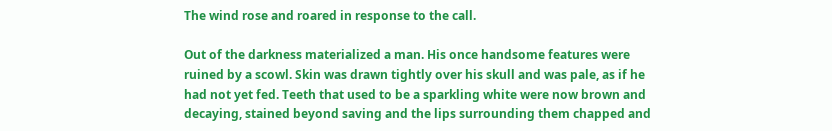The wind rose and roared in response to the call.

Out of the darkness materialized a man. His once handsome features were ruined by a scowl. Skin was drawn tightly over his skull and was pale, as if he had not yet fed. Teeth that used to be a sparkling white were now brown and decaying, stained beyond saving and the lips surrounding them chapped and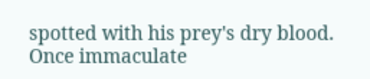spotted with his prey's dry blood. Once immaculate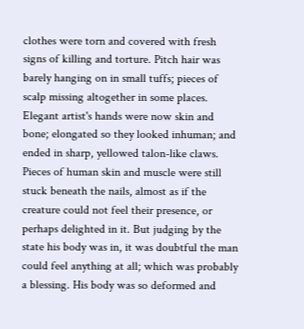clothes were torn and covered with fresh signs of killing and torture. Pitch hair was barely hanging on in small tuffs; pieces of scalp missing altogether in some places. Elegant artist's hands were now skin and bone; elongated so they looked inhuman; and ended in sharp, yellowed talon-like claws. Pieces of human skin and muscle were still stuck beneath the nails, almost as if the creature could not feel their presence, or perhaps delighted in it. But judging by the state his body was in, it was doubtful the man could feel anything at all; which was probably a blessing. His body was so deformed and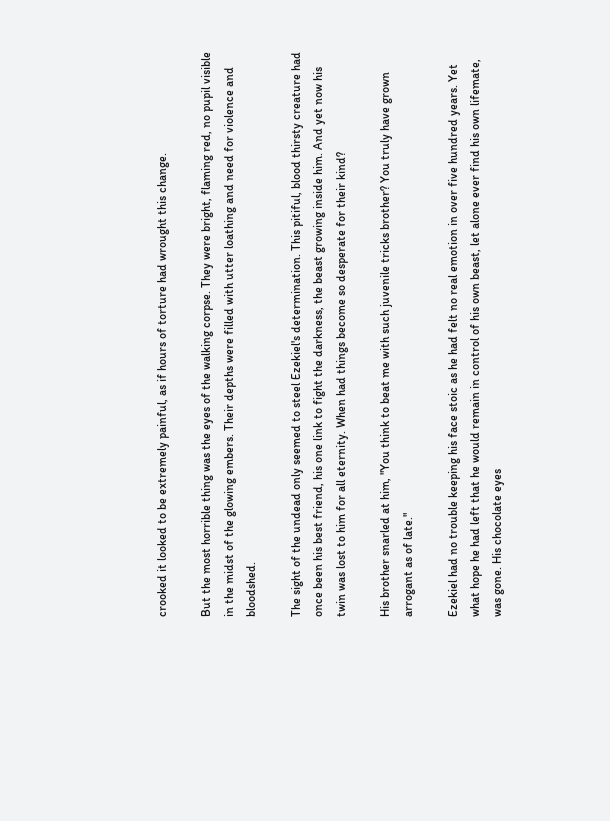crooked it looked to be extremely painful, as if hours of torture had wrought this change.

But the most horrible thing was the eyes of the walking corpse. They were bright, flaming red, no pupil visible in the midst of the glowing embers. Their depths were filled with utter loathing and need for violence and bloodshed.

The sight of the undead only seemed to steel Ezekiel's determination. This pitiful, blood thirsty creature had once been his best friend, his one link to fight the darkness, the beast growing inside him. And yet now his twin was lost to him for all eternity. When had things become so desperate for their kind?

His brother snarled at him, "You think to beat me with such juvenile tricks brother? You truly have grown arrogant as of late."

Ezekiel had no trouble keeping his face stoic as he had felt no real emotion in over five hundred years. Yet what hope he had left that he would remain in control of his own beast, let alone ever find his own lifemate, was gone. His chocolate eyes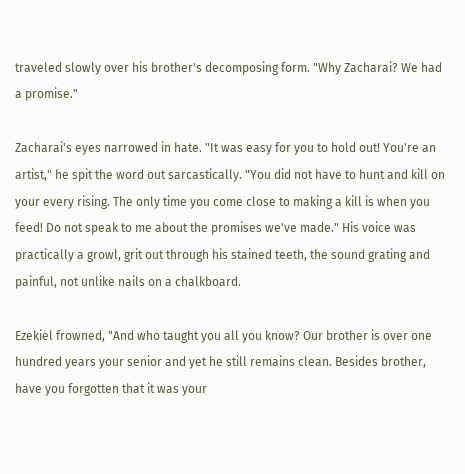traveled slowly over his brother's decomposing form. "Why Zacharai? We had a promise."

Zacharai's eyes narrowed in hate. "It was easy for you to hold out! You're an artist," he spit the word out sarcastically. "You did not have to hunt and kill on your every rising. The only time you come close to making a kill is when you feed! Do not speak to me about the promises we've made." His voice was practically a growl, grit out through his stained teeth, the sound grating and painful, not unlike nails on a chalkboard.

Ezekiel frowned, "And who taught you all you know? Our brother is over one hundred years your senior and yet he still remains clean. Besides brother, have you forgotten that it was your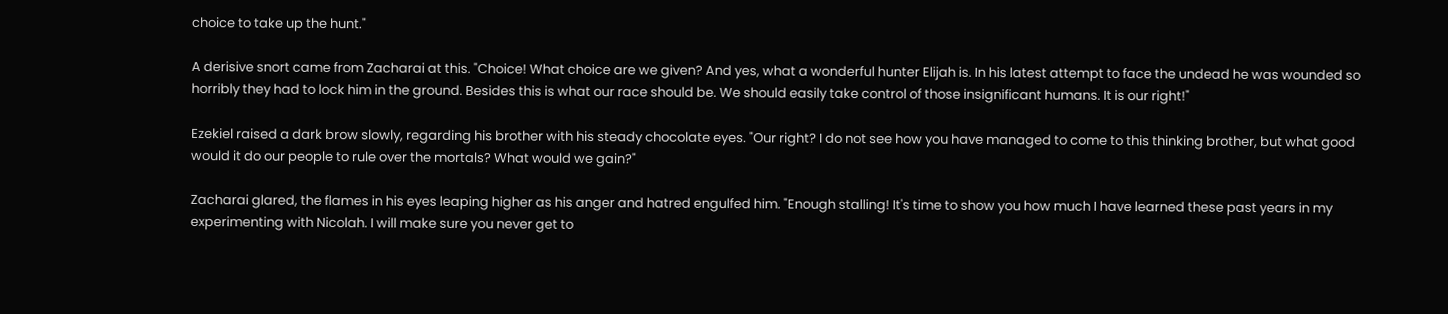choice to take up the hunt."

A derisive snort came from Zacharai at this. "Choice! What choice are we given? And yes, what a wonderful hunter Elijah is. In his latest attempt to face the undead he was wounded so horribly they had to lock him in the ground. Besides this is what our race should be. We should easily take control of those insignificant humans. It is our right!"

Ezekiel raised a dark brow slowly, regarding his brother with his steady chocolate eyes. "Our right? I do not see how you have managed to come to this thinking brother, but what good would it do our people to rule over the mortals? What would we gain?"

Zacharai glared, the flames in his eyes leaping higher as his anger and hatred engulfed him. "Enough stalling! It's time to show you how much I have learned these past years in my experimenting with Nicolah. I will make sure you never get to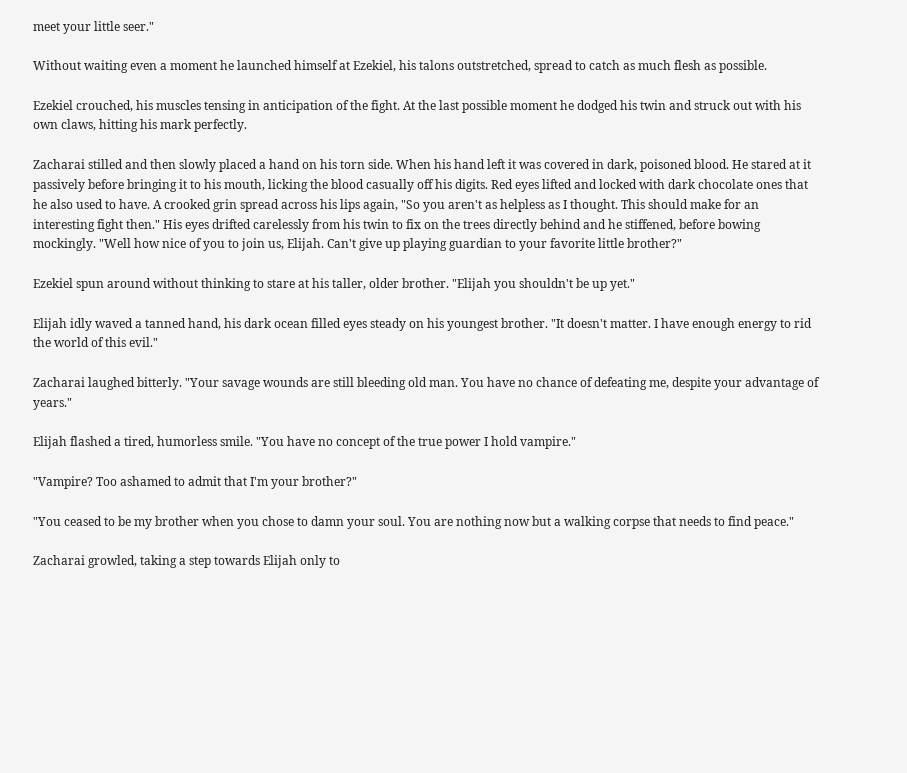meet your little seer."

Without waiting even a moment he launched himself at Ezekiel, his talons outstretched, spread to catch as much flesh as possible.

Ezekiel crouched, his muscles tensing in anticipation of the fight. At the last possible moment he dodged his twin and struck out with his own claws, hitting his mark perfectly.

Zacharai stilled and then slowly placed a hand on his torn side. When his hand left it was covered in dark, poisoned blood. He stared at it passively before bringing it to his mouth, licking the blood casually off his digits. Red eyes lifted and locked with dark chocolate ones that he also used to have. A crooked grin spread across his lips again, "So you aren't as helpless as I thought. This should make for an interesting fight then." His eyes drifted carelessly from his twin to fix on the trees directly behind and he stiffened, before bowing mockingly. "Well how nice of you to join us, Elijah. Can't give up playing guardian to your favorite little brother?"

Ezekiel spun around without thinking to stare at his taller, older brother. "Elijah you shouldn't be up yet."

Elijah idly waved a tanned hand, his dark ocean filled eyes steady on his youngest brother. "It doesn't matter. I have enough energy to rid the world of this evil."

Zacharai laughed bitterly. "Your savage wounds are still bleeding old man. You have no chance of defeating me, despite your advantage of years."

Elijah flashed a tired, humorless smile. "You have no concept of the true power I hold vampire."

"Vampire? Too ashamed to admit that I'm your brother?"

"You ceased to be my brother when you chose to damn your soul. You are nothing now but a walking corpse that needs to find peace."

Zacharai growled, taking a step towards Elijah only to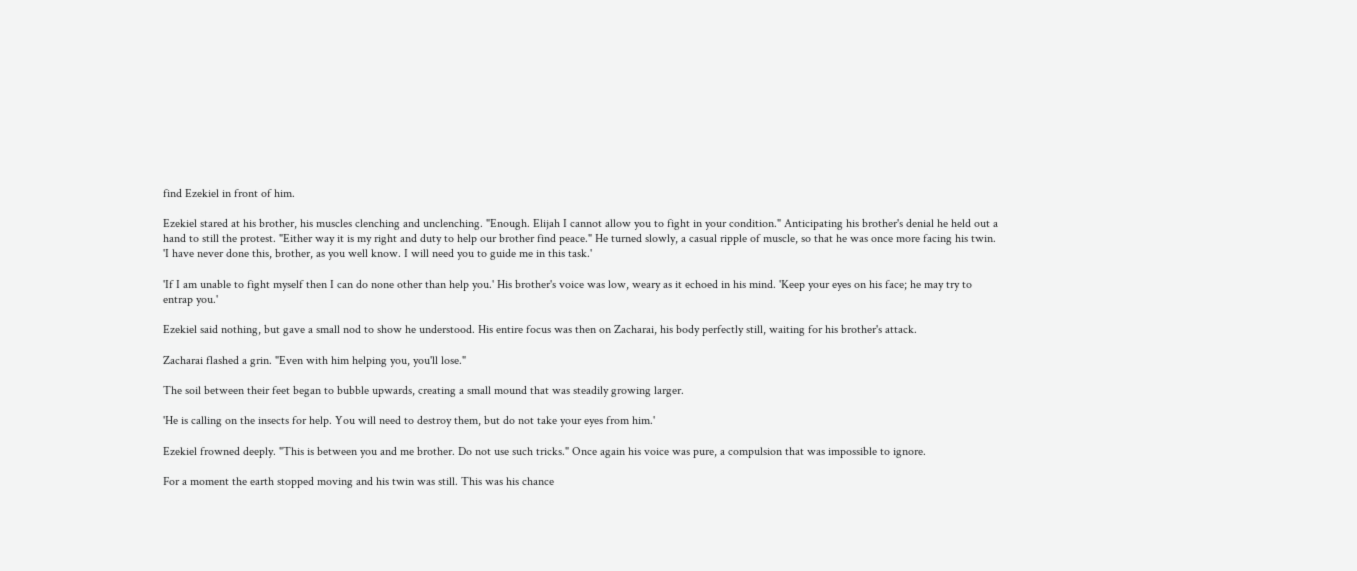find Ezekiel in front of him.

Ezekiel stared at his brother, his muscles clenching and unclenching. "Enough. Elijah I cannot allow you to fight in your condition." Anticipating his brother's denial he held out a hand to still the protest. "Either way it is my right and duty to help our brother find peace." He turned slowly, a casual ripple of muscle, so that he was once more facing his twin. 'I have never done this, brother, as you well know. I will need you to guide me in this task.'

'If I am unable to fight myself then I can do none other than help you.' His brother's voice was low, weary as it echoed in his mind. 'Keep your eyes on his face; he may try to entrap you.'

Ezekiel said nothing, but gave a small nod to show he understood. His entire focus was then on Zacharai, his body perfectly still, waiting for his brother's attack.

Zacharai flashed a grin. "Even with him helping you, you'll lose."

The soil between their feet began to bubble upwards, creating a small mound that was steadily growing larger.

'He is calling on the insects for help. You will need to destroy them, but do not take your eyes from him.'

Ezekiel frowned deeply. "This is between you and me brother. Do not use such tricks." Once again his voice was pure, a compulsion that was impossible to ignore.

For a moment the earth stopped moving and his twin was still. This was his chance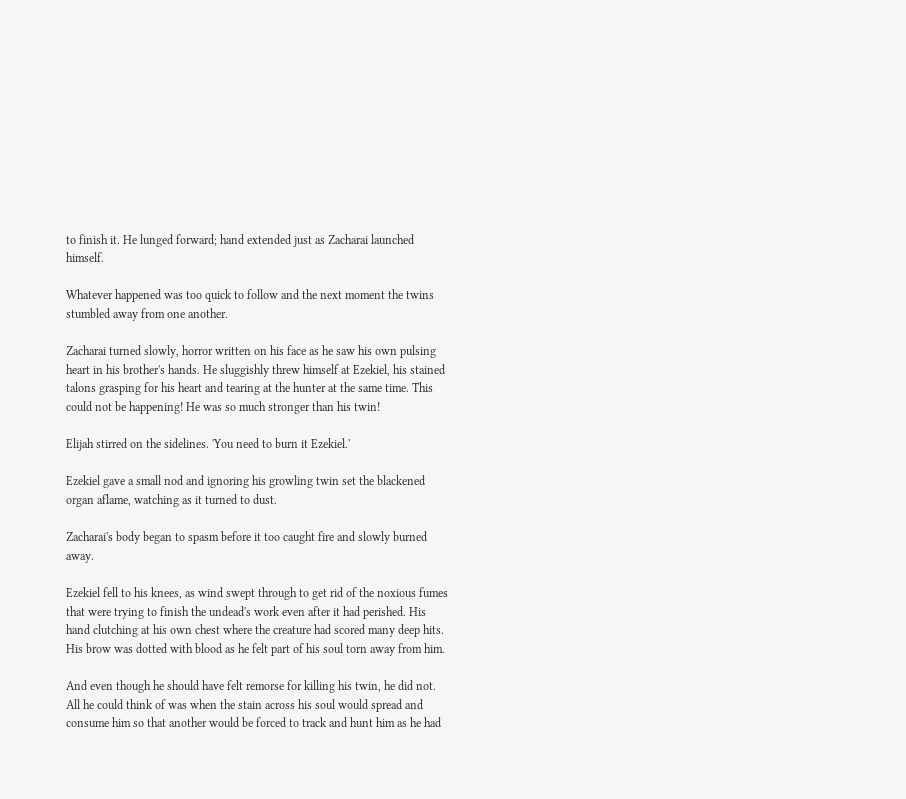to finish it. He lunged forward; hand extended just as Zacharai launched himself.

Whatever happened was too quick to follow and the next moment the twins stumbled away from one another.

Zacharai turned slowly, horror written on his face as he saw his own pulsing heart in his brother's hands. He sluggishly threw himself at Ezekiel, his stained talons grasping for his heart and tearing at the hunter at the same time. This could not be happening! He was so much stronger than his twin!

Elijah stirred on the sidelines. 'You need to burn it Ezekiel.'

Ezekiel gave a small nod and ignoring his growling twin set the blackened organ aflame, watching as it turned to dust.

Zacharai's body began to spasm before it too caught fire and slowly burned away.

Ezekiel fell to his knees, as wind swept through to get rid of the noxious fumes that were trying to finish the undead's work even after it had perished. His hand clutching at his own chest where the creature had scored many deep hits. His brow was dotted with blood as he felt part of his soul torn away from him.

And even though he should have felt remorse for killing his twin, he did not. All he could think of was when the stain across his soul would spread and consume him so that another would be forced to track and hunt him as he had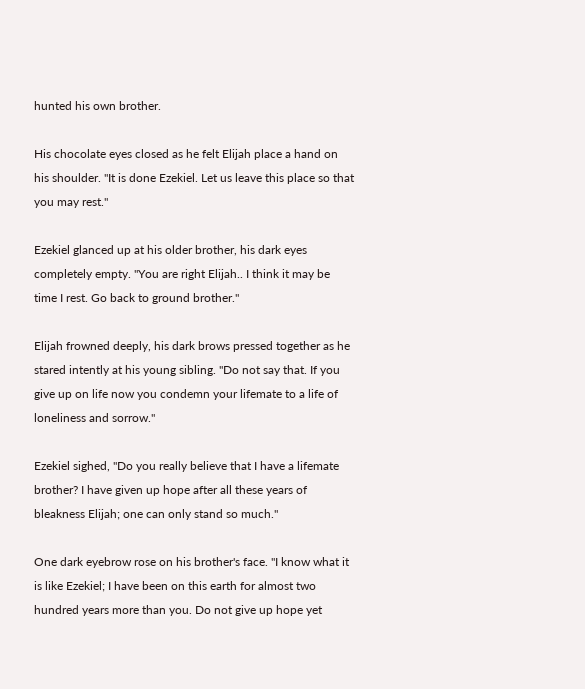hunted his own brother.

His chocolate eyes closed as he felt Elijah place a hand on his shoulder. "It is done Ezekiel. Let us leave this place so that you may rest."

Ezekiel glanced up at his older brother, his dark eyes completely empty. "You are right Elijah.. I think it may be time I rest. Go back to ground brother."

Elijah frowned deeply, his dark brows pressed together as he stared intently at his young sibling. "Do not say that. If you give up on life now you condemn your lifemate to a life of loneliness and sorrow."

Ezekiel sighed, "Do you really believe that I have a lifemate brother? I have given up hope after all these years of bleakness Elijah; one can only stand so much."

One dark eyebrow rose on his brother's face. "I know what it is like Ezekiel; I have been on this earth for almost two hundred years more than you. Do not give up hope yet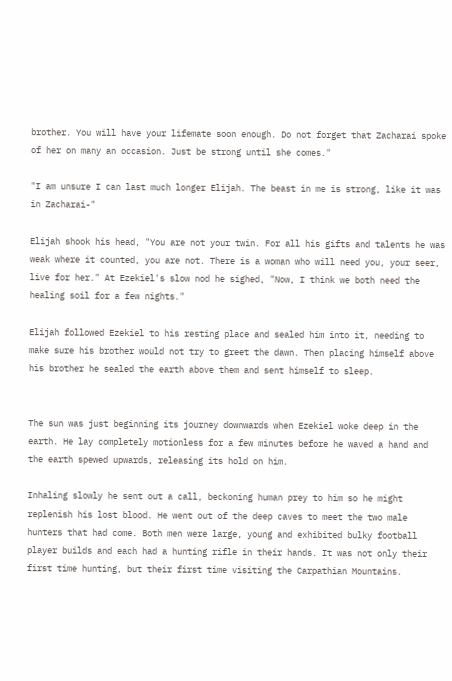brother. You will have your lifemate soon enough. Do not forget that Zacharai spoke of her on many an occasion. Just be strong until she comes."

"I am unsure I can last much longer Elijah. The beast in me is strong, like it was in Zacharai-"

Elijah shook his head, "You are not your twin. For all his gifts and talents he was weak where it counted, you are not. There is a woman who will need you, your seer, live for her." At Ezekiel's slow nod he sighed, "Now, I think we both need the healing soil for a few nights."

Elijah followed Ezekiel to his resting place and sealed him into it, needing to make sure his brother would not try to greet the dawn. Then placing himself above his brother he sealed the earth above them and sent himself to sleep.


The sun was just beginning its journey downwards when Ezekiel woke deep in the earth. He lay completely motionless for a few minutes before he waved a hand and the earth spewed upwards, releasing its hold on him.

Inhaling slowly he sent out a call, beckoning human prey to him so he might replenish his lost blood. He went out of the deep caves to meet the two male hunters that had come. Both men were large, young and exhibited bulky football player builds and each had a hunting rifle in their hands. It was not only their first time hunting, but their first time visiting the Carpathian Mountains.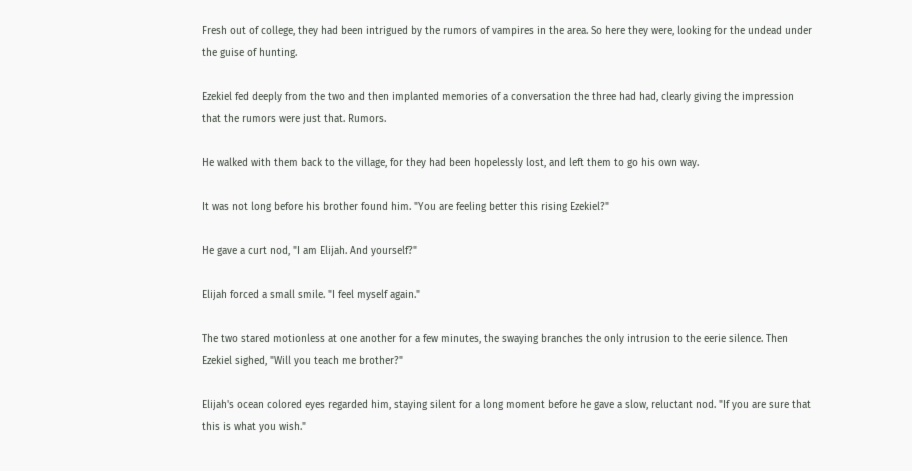Fresh out of college, they had been intrigued by the rumors of vampires in the area. So here they were, looking for the undead under the guise of hunting.

Ezekiel fed deeply from the two and then implanted memories of a conversation the three had had, clearly giving the impression that the rumors were just that. Rumors.

He walked with them back to the village, for they had been hopelessly lost, and left them to go his own way.

It was not long before his brother found him. "You are feeling better this rising Ezekiel?"

He gave a curt nod, "I am Elijah. And yourself?"

Elijah forced a small smile. "I feel myself again."

The two stared motionless at one another for a few minutes, the swaying branches the only intrusion to the eerie silence. Then Ezekiel sighed, "Will you teach me brother?"

Elijah's ocean colored eyes regarded him, staying silent for a long moment before he gave a slow, reluctant nod. "If you are sure that this is what you wish."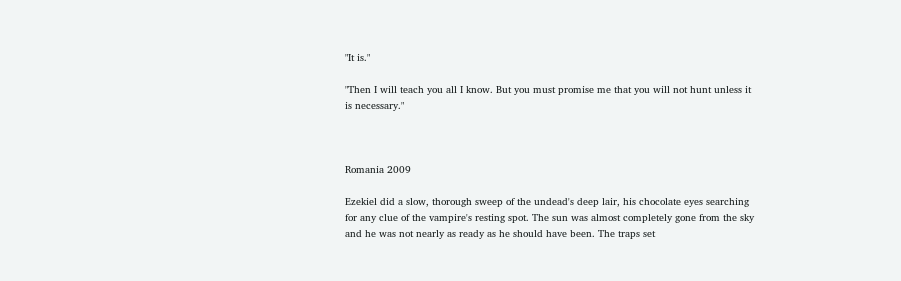"It is."

"Then I will teach you all I know. But you must promise me that you will not hunt unless it is necessary."



Romania 2009

Ezekiel did a slow, thorough sweep of the undead's deep lair, his chocolate eyes searching for any clue of the vampire's resting spot. The sun was almost completely gone from the sky and he was not nearly as ready as he should have been. The traps set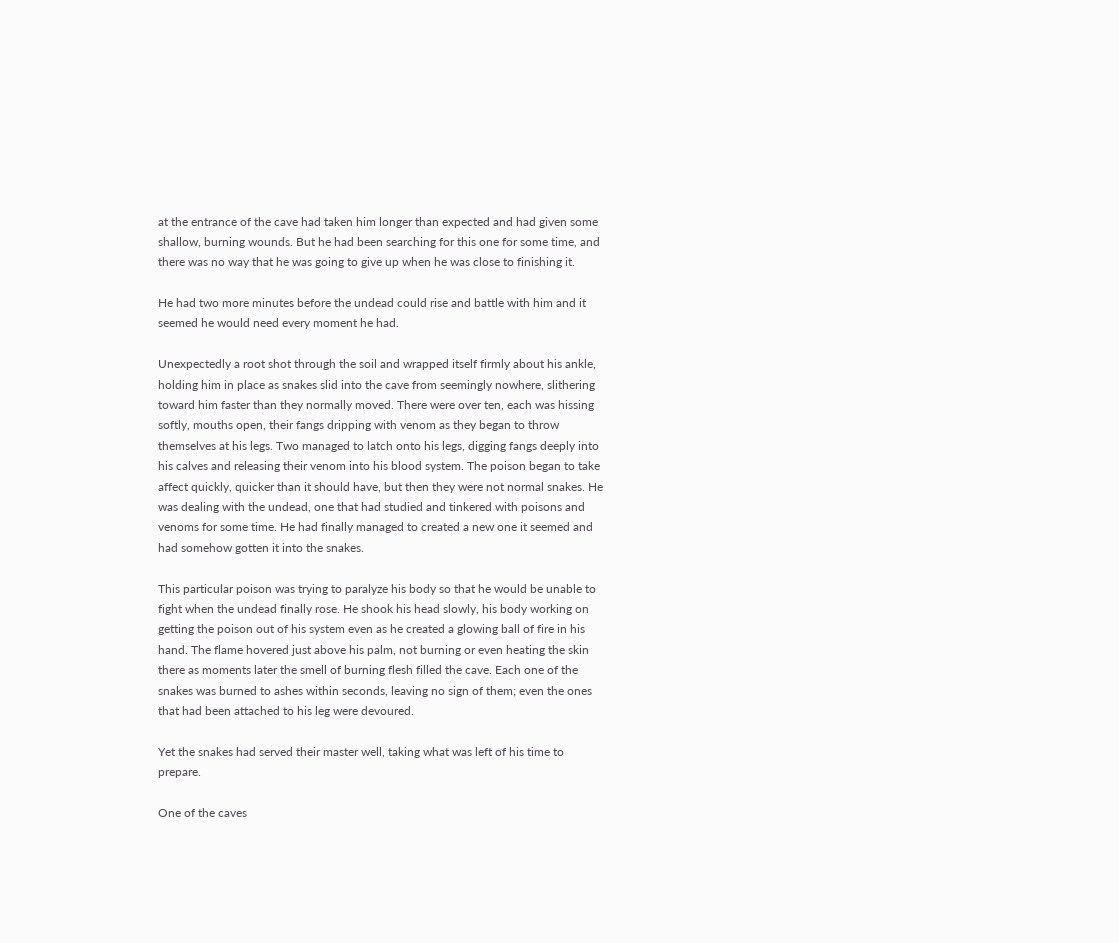at the entrance of the cave had taken him longer than expected and had given some shallow, burning wounds. But he had been searching for this one for some time, and there was no way that he was going to give up when he was close to finishing it.

He had two more minutes before the undead could rise and battle with him and it seemed he would need every moment he had.

Unexpectedly a root shot through the soil and wrapped itself firmly about his ankle, holding him in place as snakes slid into the cave from seemingly nowhere, slithering toward him faster than they normally moved. There were over ten, each was hissing softly, mouths open, their fangs dripping with venom as they began to throw themselves at his legs. Two managed to latch onto his legs, digging fangs deeply into his calves and releasing their venom into his blood system. The poison began to take affect quickly, quicker than it should have, but then they were not normal snakes. He was dealing with the undead, one that had studied and tinkered with poisons and venoms for some time. He had finally managed to created a new one it seemed and had somehow gotten it into the snakes.

This particular poison was trying to paralyze his body so that he would be unable to fight when the undead finally rose. He shook his head slowly, his body working on getting the poison out of his system even as he created a glowing ball of fire in his hand. The flame hovered just above his palm, not burning or even heating the skin there as moments later the smell of burning flesh filled the cave. Each one of the snakes was burned to ashes within seconds, leaving no sign of them; even the ones that had been attached to his leg were devoured.

Yet the snakes had served their master well, taking what was left of his time to prepare.

One of the caves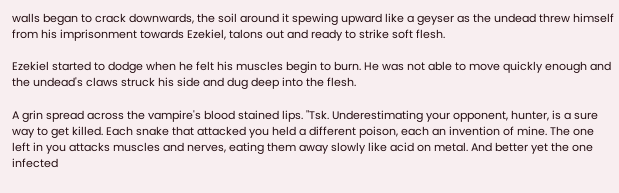walls began to crack downwards, the soil around it spewing upward like a geyser as the undead threw himself from his imprisonment towards Ezekiel, talons out and ready to strike soft flesh.

Ezekiel started to dodge when he felt his muscles begin to burn. He was not able to move quickly enough and the undead's claws struck his side and dug deep into the flesh.

A grin spread across the vampire's blood stained lips. "Tsk. Underestimating your opponent, hunter, is a sure way to get killed. Each snake that attacked you held a different poison, each an invention of mine. The one left in you attacks muscles and nerves, eating them away slowly like acid on metal. And better yet the one infected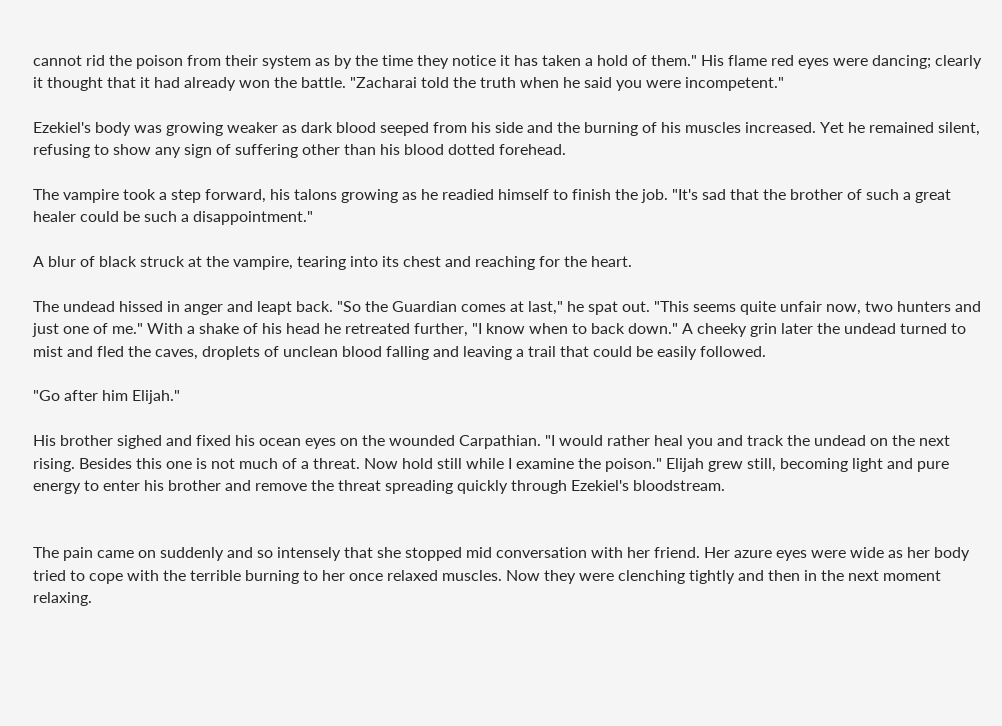cannot rid the poison from their system as by the time they notice it has taken a hold of them." His flame red eyes were dancing; clearly it thought that it had already won the battle. "Zacharai told the truth when he said you were incompetent."

Ezekiel's body was growing weaker as dark blood seeped from his side and the burning of his muscles increased. Yet he remained silent, refusing to show any sign of suffering other than his blood dotted forehead.

The vampire took a step forward, his talons growing as he readied himself to finish the job. "It's sad that the brother of such a great healer could be such a disappointment."

A blur of black struck at the vampire, tearing into its chest and reaching for the heart.

The undead hissed in anger and leapt back. "So the Guardian comes at last," he spat out. "This seems quite unfair now, two hunters and just one of me." With a shake of his head he retreated further, "I know when to back down." A cheeky grin later the undead turned to mist and fled the caves, droplets of unclean blood falling and leaving a trail that could be easily followed.

"Go after him Elijah."

His brother sighed and fixed his ocean eyes on the wounded Carpathian. "I would rather heal you and track the undead on the next rising. Besides this one is not much of a threat. Now hold still while I examine the poison." Elijah grew still, becoming light and pure energy to enter his brother and remove the threat spreading quickly through Ezekiel's bloodstream.


The pain came on suddenly and so intensely that she stopped mid conversation with her friend. Her azure eyes were wide as her body tried to cope with the terrible burning to her once relaxed muscles. Now they were clenching tightly and then in the next moment relaxing.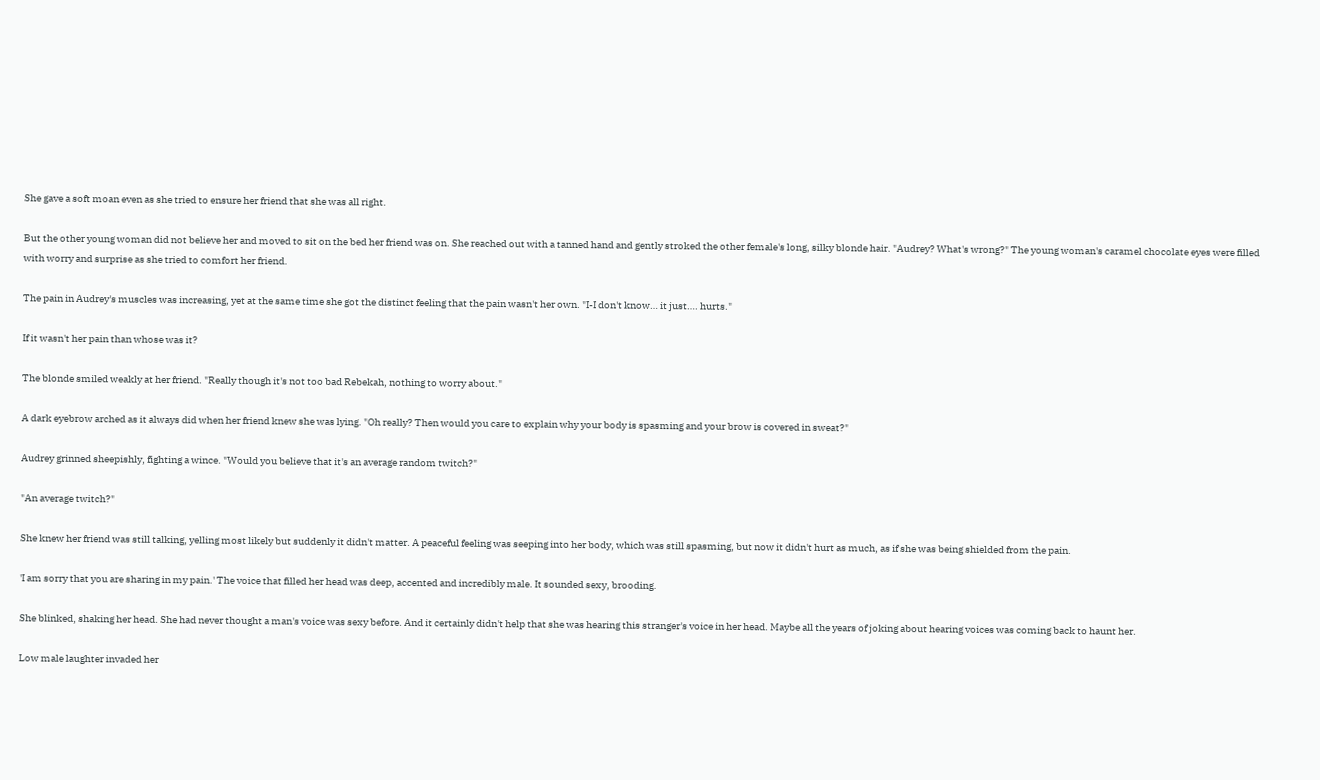She gave a soft moan even as she tried to ensure her friend that she was all right.

But the other young woman did not believe her and moved to sit on the bed her friend was on. She reached out with a tanned hand and gently stroked the other female's long, silky blonde hair. "Audrey? What's wrong?" The young woman's caramel chocolate eyes were filled with worry and surprise as she tried to comfort her friend.

The pain in Audrey's muscles was increasing, yet at the same time she got the distinct feeling that the pain wasn't her own. "I-I don't know… it just…. hurts."

If it wasn't her pain than whose was it?

The blonde smiled weakly at her friend. "Really though it's not too bad Rebekah, nothing to worry about."

A dark eyebrow arched as it always did when her friend knew she was lying. "Oh really? Then would you care to explain why your body is spasming and your brow is covered in sweat?"

Audrey grinned sheepishly, fighting a wince. "Would you believe that it's an average random twitch?"

"An average twitch?"

She knew her friend was still talking, yelling most likely but suddenly it didn't matter. A peaceful feeling was seeping into her body, which was still spasming, but now it didn't hurt as much, as if she was being shielded from the pain.

'I am sorry that you are sharing in my pain.' The voice that filled her head was deep, accented and incredibly male. It sounded sexy, brooding.

She blinked, shaking her head. She had never thought a man's voice was sexy before. And it certainly didn't help that she was hearing this stranger's voice in her head. Maybe all the years of joking about hearing voices was coming back to haunt her.

Low male laughter invaded her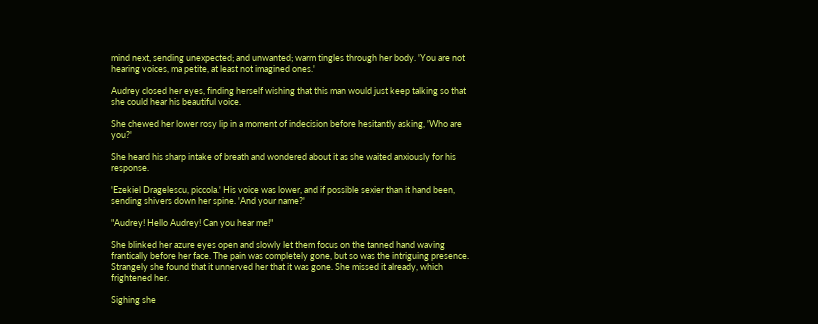mind next, sending unexpected; and unwanted; warm tingles through her body. 'You are not hearing voices, ma petite, at least not imagined ones.'

Audrey closed her eyes, finding herself wishing that this man would just keep talking so that she could hear his beautiful voice.

She chewed her lower rosy lip in a moment of indecision before hesitantly asking, 'Who are you?'

She heard his sharp intake of breath and wondered about it as she waited anxiously for his response.

'Ezekiel Dragelescu, piccola.' His voice was lower, and if possible sexier than it hand been, sending shivers down her spine. 'And your name?'

"Audrey! Hello Audrey! Can you hear me!"

She blinked her azure eyes open and slowly let them focus on the tanned hand waving frantically before her face. The pain was completely gone, but so was the intriguing presence. Strangely she found that it unnerved her that it was gone. She missed it already, which frightened her.

Sighing she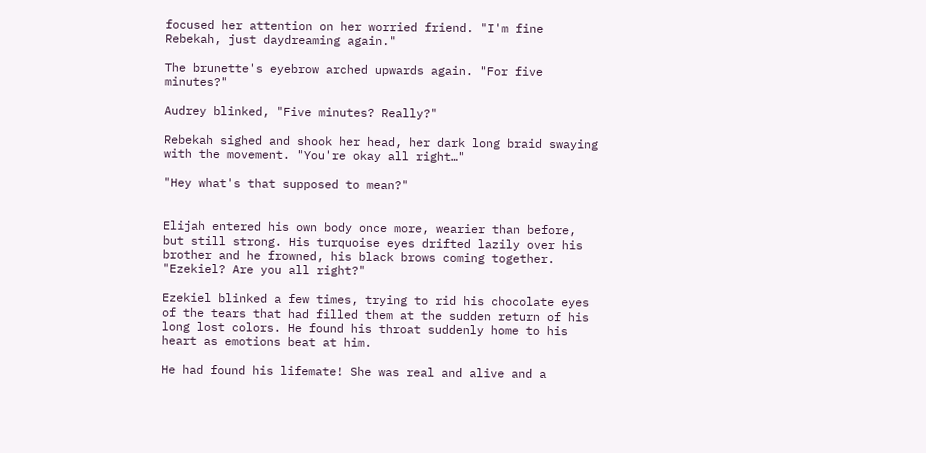focused her attention on her worried friend. "I'm fine Rebekah, just daydreaming again."

The brunette's eyebrow arched upwards again. "For five minutes?"

Audrey blinked, "Five minutes? Really?"

Rebekah sighed and shook her head, her dark long braid swaying with the movement. "You're okay all right…"

"Hey what's that supposed to mean?"


Elijah entered his own body once more, wearier than before, but still strong. His turquoise eyes drifted lazily over his brother and he frowned, his black brows coming together. "Ezekiel? Are you all right?"

Ezekiel blinked a few times, trying to rid his chocolate eyes of the tears that had filled them at the sudden return of his long lost colors. He found his throat suddenly home to his heart as emotions beat at him.

He had found his lifemate! She was real and alive and a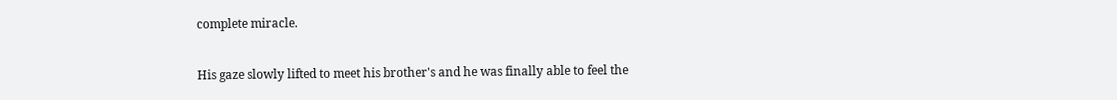complete miracle.

His gaze slowly lifted to meet his brother's and he was finally able to feel the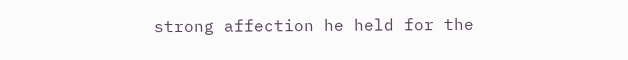strong affection he held for the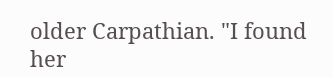older Carpathian. "I found her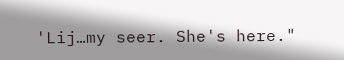'Lij…my seer. She's here."